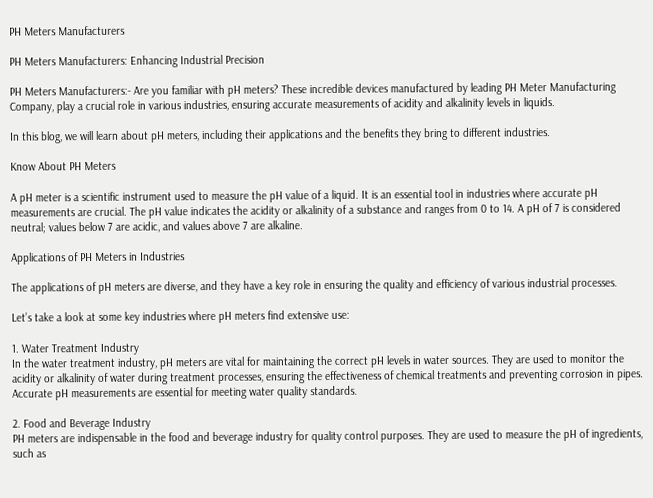PH Meters Manufacturers

PH Meters Manufacturers: Enhancing Industrial Precision

PH Meters Manufacturers:- Are you familiar with pH meters? These incredible devices manufactured by leading PH Meter Manufacturing Company, play a crucial role in various industries, ensuring accurate measurements of acidity and alkalinity levels in liquids.

In this blog, we will learn about pH meters, including their applications and the benefits they bring to different industries.

Know About PH Meters

A pH meter is a scientific instrument used to measure the pH value of a liquid. It is an essential tool in industries where accurate pH measurements are crucial. The pH value indicates the acidity or alkalinity of a substance and ranges from 0 to 14. A pH of 7 is considered neutral; values below 7 are acidic, and values above 7 are alkaline.

Applications of PH Meters in Industries

The applications of pH meters are diverse, and they have a key role in ensuring the quality and efficiency of various industrial processes.

Let’s take a look at some key industries where pH meters find extensive use:

1. Water Treatment Industry
In the water treatment industry, pH meters are vital for maintaining the correct pH levels in water sources. They are used to monitor the acidity or alkalinity of water during treatment processes, ensuring the effectiveness of chemical treatments and preventing corrosion in pipes. Accurate pH measurements are essential for meeting water quality standards.

2. Food and Beverage Industry
PH meters are indispensable in the food and beverage industry for quality control purposes. They are used to measure the pH of ingredients, such as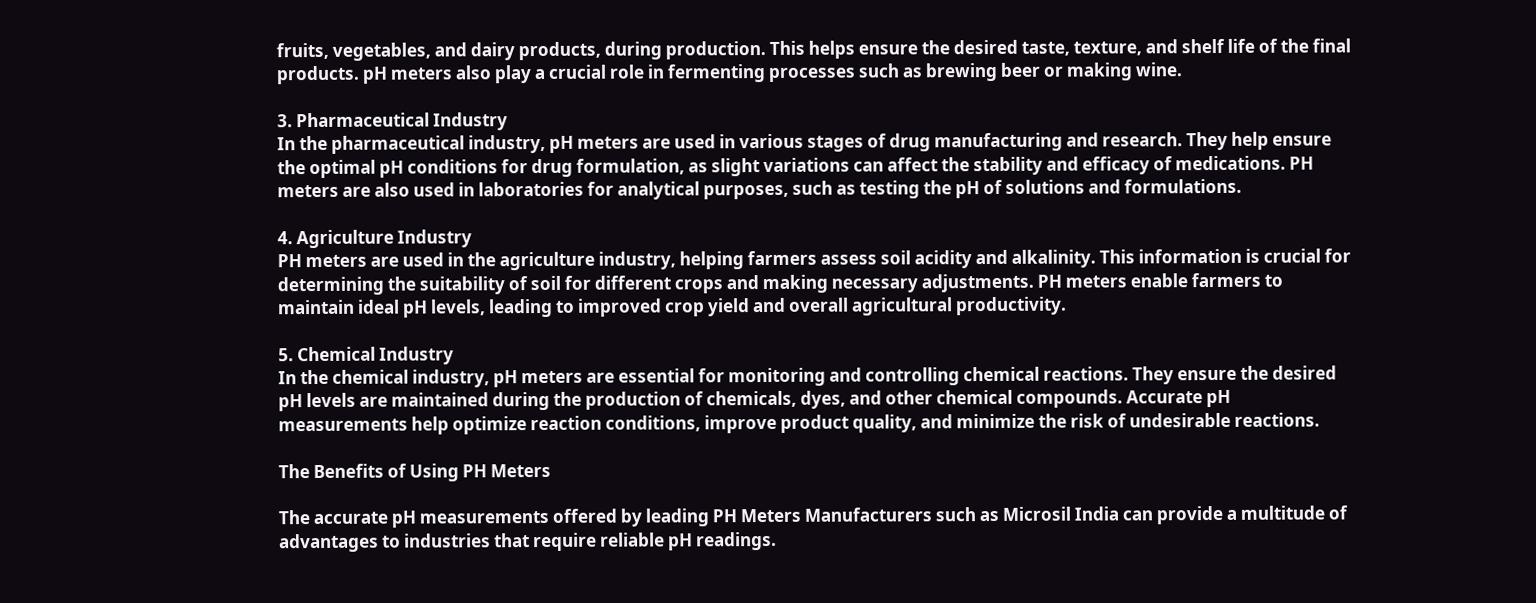fruits, vegetables, and dairy products, during production. This helps ensure the desired taste, texture, and shelf life of the final products. pH meters also play a crucial role in fermenting processes such as brewing beer or making wine.

3. Pharmaceutical Industry
In the pharmaceutical industry, pH meters are used in various stages of drug manufacturing and research. They help ensure the optimal pH conditions for drug formulation, as slight variations can affect the stability and efficacy of medications. PH meters are also used in laboratories for analytical purposes, such as testing the pH of solutions and formulations.

4. Agriculture Industry
PH meters are used in the agriculture industry, helping farmers assess soil acidity and alkalinity. This information is crucial for determining the suitability of soil for different crops and making necessary adjustments. PH meters enable farmers to maintain ideal pH levels, leading to improved crop yield and overall agricultural productivity.

5. Chemical Industry
In the chemical industry, pH meters are essential for monitoring and controlling chemical reactions. They ensure the desired pH levels are maintained during the production of chemicals, dyes, and other chemical compounds. Accurate pH measurements help optimize reaction conditions, improve product quality, and minimize the risk of undesirable reactions.

The Benefits of Using PH Meters

The accurate pH measurements offered by leading PH Meters Manufacturers such as Microsil India can provide a multitude of advantages to industries that require reliable pH readings.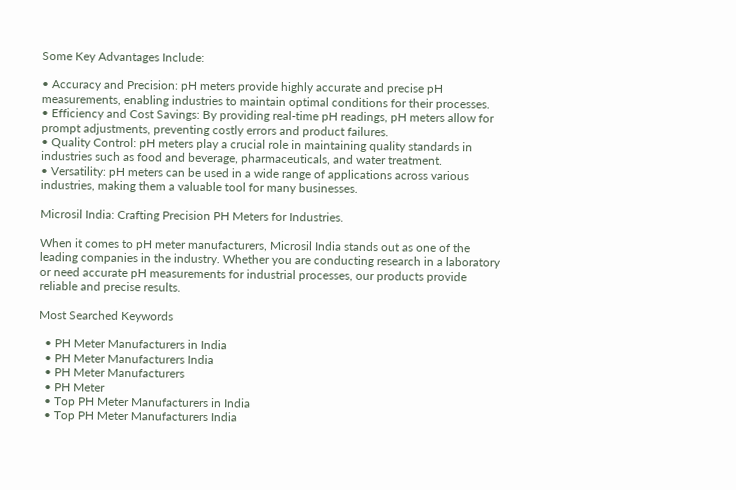Some Key Advantages Include:

• Accuracy and Precision: pH meters provide highly accurate and precise pH measurements, enabling industries to maintain optimal conditions for their processes.
• Efficiency and Cost Savings: By providing real-time pH readings, pH meters allow for prompt adjustments, preventing costly errors and product failures.
• Quality Control: pH meters play a crucial role in maintaining quality standards in industries such as food and beverage, pharmaceuticals, and water treatment.
• Versatility: pH meters can be used in a wide range of applications across various industries, making them a valuable tool for many businesses.

Microsil India: Crafting Precision PH Meters for Industries.

When it comes to pH meter manufacturers, Microsil India stands out as one of the leading companies in the industry. Whether you are conducting research in a laboratory or need accurate pH measurements for industrial processes, our products provide reliable and precise results.

Most Searched Keywords

  • PH Meter Manufacturers in India
  • PH Meter Manufacturers India
  • PH Meter Manufacturers
  • PH Meter
  • Top PH Meter Manufacturers in India
  • Top PH Meter Manufacturers India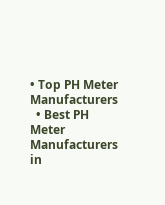• Top PH Meter Manufacturers
  • Best PH Meter Manufacturers in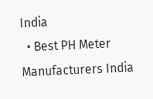India
  • Best PH Meter Manufacturers India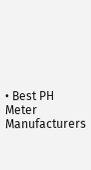• Best PH Meter Manufacturers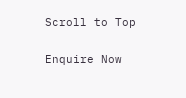Scroll to Top

Enquire Now